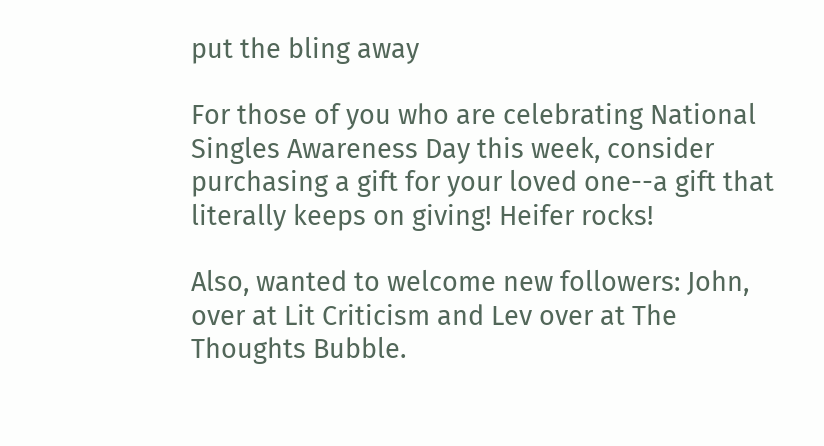put the bling away

For those of you who are celebrating National Singles Awareness Day this week, consider purchasing a gift for your loved one--a gift that literally keeps on giving! Heifer rocks!

Also, wanted to welcome new followers: John, over at Lit Criticism and Lev over at The Thoughts Bubble.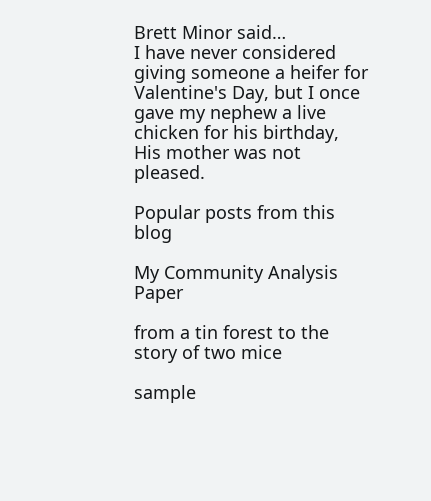Brett Minor said…
I have never considered giving someone a heifer for Valentine's Day, but I once gave my nephew a live chicken for his birthday, His mother was not pleased.

Popular posts from this blog

My Community Analysis Paper

from a tin forest to the story of two mice

sample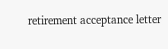retirement acceptance letter